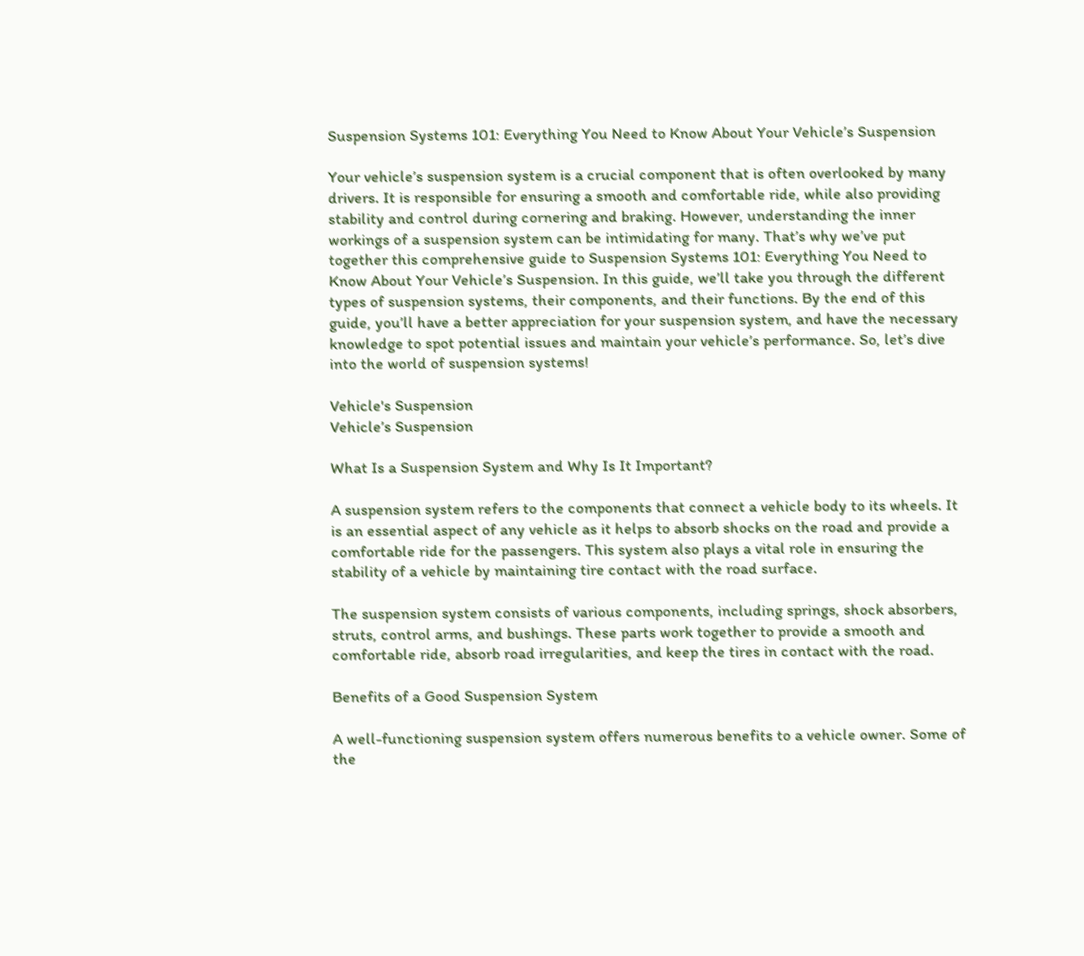Suspension Systems 101: Everything You Need to Know About Your Vehicle’s Suspension

Your vehicle’s suspension system is a crucial component that is often overlooked by many drivers. It is responsible for ensuring a smooth and comfortable ride, while also providing stability and control during cornering and braking. However, understanding the inner workings of a suspension system can be intimidating for many. That’s why we’ve put together this comprehensive guide to Suspension Systems 101: Everything You Need to Know About Your Vehicle’s Suspension. In this guide, we’ll take you through the different types of suspension systems, their components, and their functions. By the end of this guide, you’ll have a better appreciation for your suspension system, and have the necessary knowledge to spot potential issues and maintain your vehicle’s performance. So, let’s dive into the world of suspension systems!

Vehicle's Suspension
Vehicle’s Suspension

What Is a Suspension System and Why Is It Important?

A suspension system refers to the components that connect a vehicle body to its wheels. It is an essential aspect of any vehicle as it helps to absorb shocks on the road and provide a comfortable ride for the passengers. This system also plays a vital role in ensuring the stability of a vehicle by maintaining tire contact with the road surface.

The suspension system consists of various components, including springs, shock absorbers, struts, control arms, and bushings. These parts work together to provide a smooth and comfortable ride, absorb road irregularities, and keep the tires in contact with the road.

Benefits of a Good Suspension System

A well-functioning suspension system offers numerous benefits to a vehicle owner. Some of the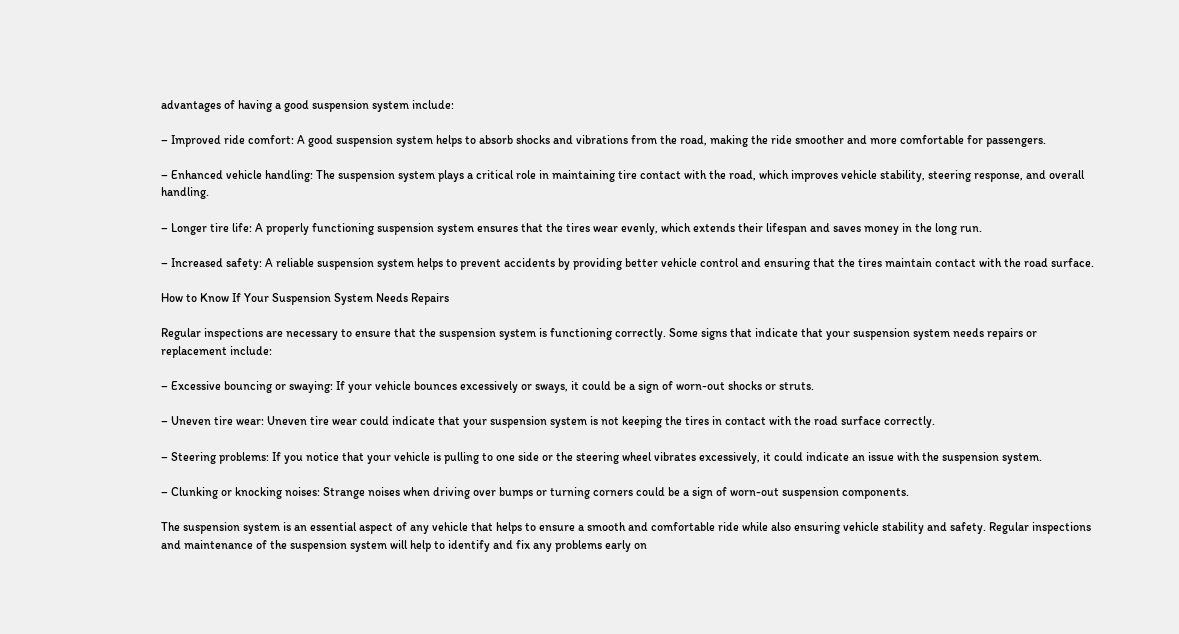advantages of having a good suspension system include:

– Improved ride comfort: A good suspension system helps to absorb shocks and vibrations from the road, making the ride smoother and more comfortable for passengers.

– Enhanced vehicle handling: The suspension system plays a critical role in maintaining tire contact with the road, which improves vehicle stability, steering response, and overall handling.

– Longer tire life: A properly functioning suspension system ensures that the tires wear evenly, which extends their lifespan and saves money in the long run.

– Increased safety: A reliable suspension system helps to prevent accidents by providing better vehicle control and ensuring that the tires maintain contact with the road surface.

How to Know If Your Suspension System Needs Repairs

Regular inspections are necessary to ensure that the suspension system is functioning correctly. Some signs that indicate that your suspension system needs repairs or replacement include:

– Excessive bouncing or swaying: If your vehicle bounces excessively or sways, it could be a sign of worn-out shocks or struts.

– Uneven tire wear: Uneven tire wear could indicate that your suspension system is not keeping the tires in contact with the road surface correctly.

– Steering problems: If you notice that your vehicle is pulling to one side or the steering wheel vibrates excessively, it could indicate an issue with the suspension system.

– Clunking or knocking noises: Strange noises when driving over bumps or turning corners could be a sign of worn-out suspension components.

The suspension system is an essential aspect of any vehicle that helps to ensure a smooth and comfortable ride while also ensuring vehicle stability and safety. Regular inspections and maintenance of the suspension system will help to identify and fix any problems early on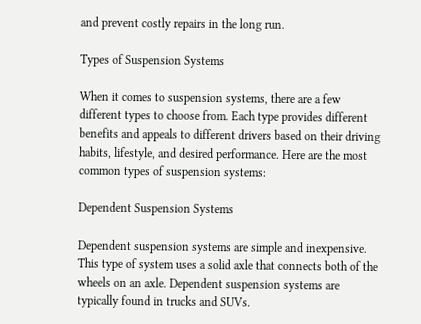and prevent costly repairs in the long run.

Types of Suspension Systems

When it comes to suspension systems, there are a few different types to choose from. Each type provides different benefits and appeals to different drivers based on their driving habits, lifestyle, and desired performance. Here are the most common types of suspension systems:

Dependent Suspension Systems

Dependent suspension systems are simple and inexpensive. This type of system uses a solid axle that connects both of the wheels on an axle. Dependent suspension systems are typically found in trucks and SUVs.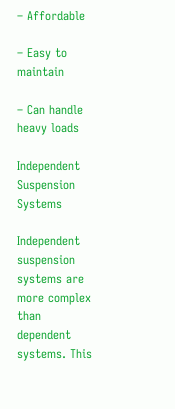– Affordable

– Easy to maintain

– Can handle heavy loads

Independent Suspension Systems

Independent suspension systems are more complex than dependent systems. This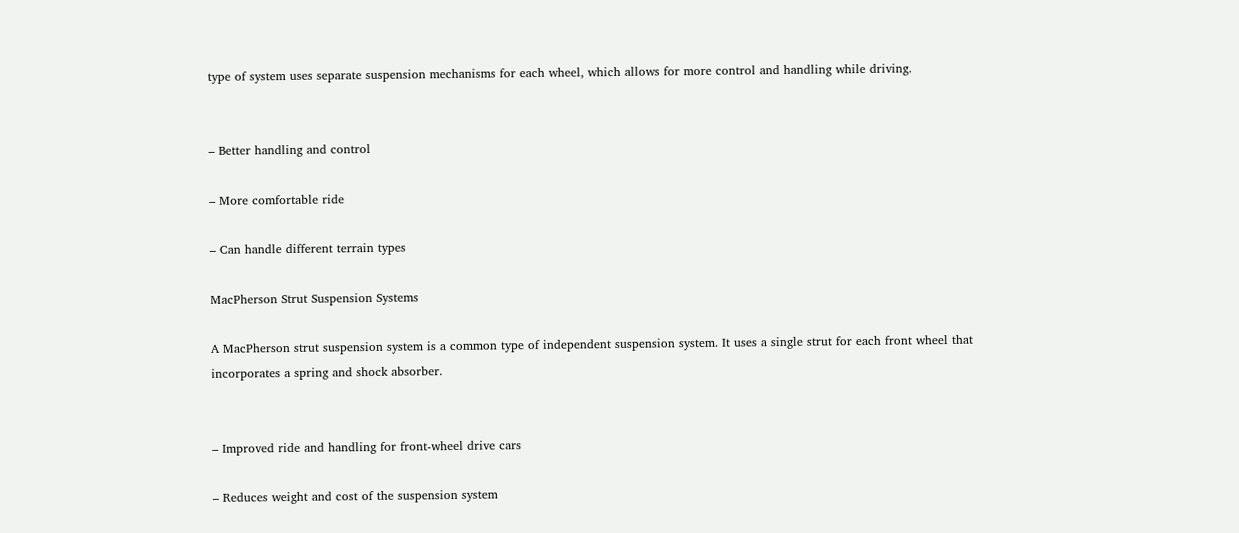type of system uses separate suspension mechanisms for each wheel, which allows for more control and handling while driving.


– Better handling and control

– More comfortable ride

– Can handle different terrain types

MacPherson Strut Suspension Systems

A MacPherson strut suspension system is a common type of independent suspension system. It uses a single strut for each front wheel that incorporates a spring and shock absorber.


– Improved ride and handling for front-wheel drive cars

– Reduces weight and cost of the suspension system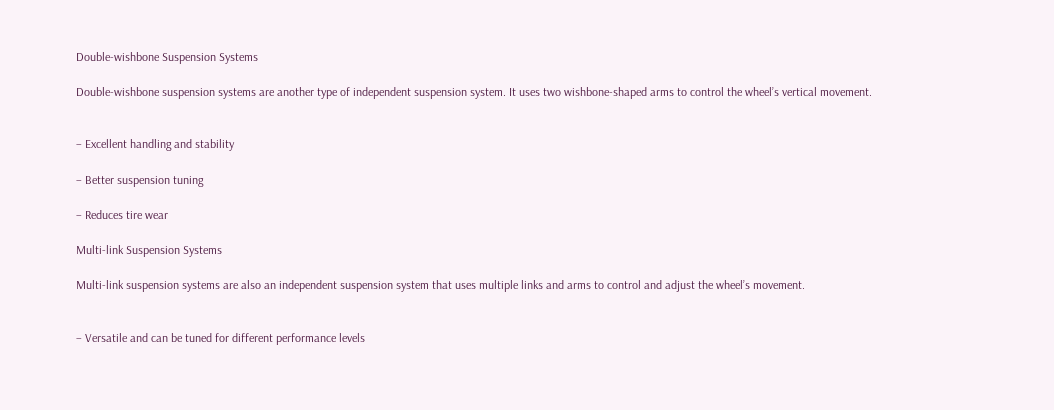Double-wishbone Suspension Systems

Double-wishbone suspension systems are another type of independent suspension system. It uses two wishbone-shaped arms to control the wheel’s vertical movement.


– Excellent handling and stability

– Better suspension tuning

– Reduces tire wear

Multi-link Suspension Systems

Multi-link suspension systems are also an independent suspension system that uses multiple links and arms to control and adjust the wheel’s movement.


– Versatile and can be tuned for different performance levels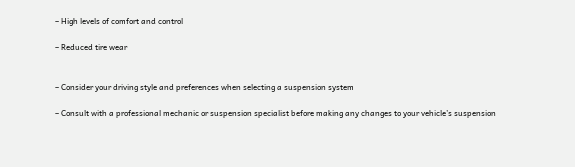– High levels of comfort and control

– Reduced tire wear


– Consider your driving style and preferences when selecting a suspension system

– Consult with a professional mechanic or suspension specialist before making any changes to your vehicle’s suspension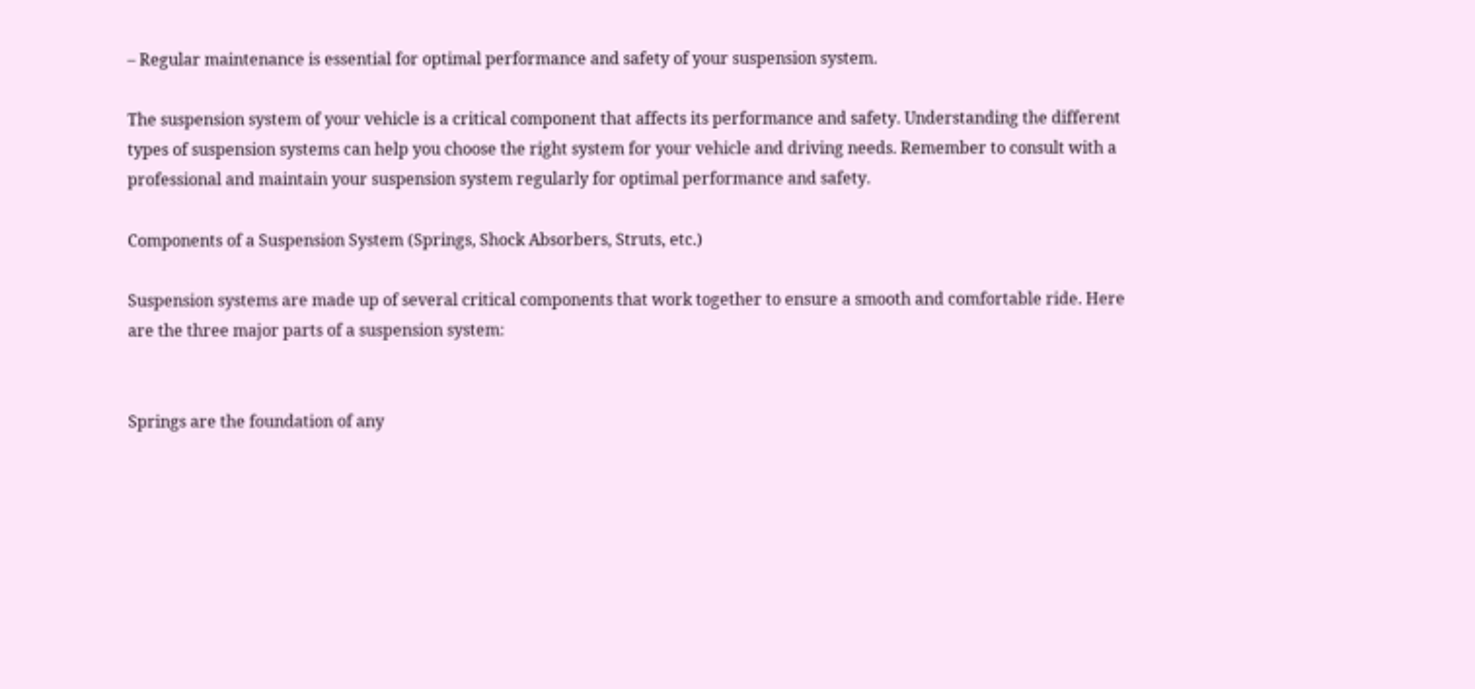– Regular maintenance is essential for optimal performance and safety of your suspension system.

The suspension system of your vehicle is a critical component that affects its performance and safety. Understanding the different types of suspension systems can help you choose the right system for your vehicle and driving needs. Remember to consult with a professional and maintain your suspension system regularly for optimal performance and safety.

Components of a Suspension System (Springs, Shock Absorbers, Struts, etc.)

Suspension systems are made up of several critical components that work together to ensure a smooth and comfortable ride. Here are the three major parts of a suspension system:


Springs are the foundation of any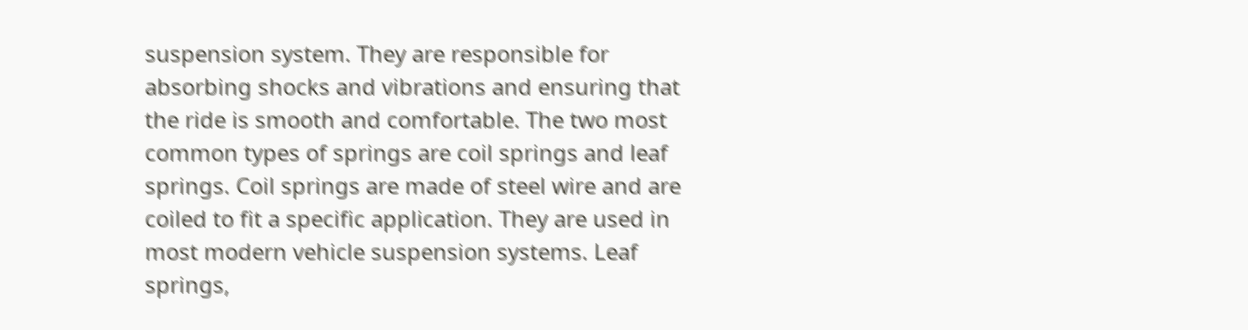suspension system. They are responsible for absorbing shocks and vibrations and ensuring that the ride is smooth and comfortable. The two most common types of springs are coil springs and leaf springs. Coil springs are made of steel wire and are coiled to fit a specific application. They are used in most modern vehicle suspension systems. Leaf springs,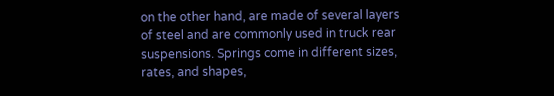on the other hand, are made of several layers of steel and are commonly used in truck rear suspensions. Springs come in different sizes, rates, and shapes,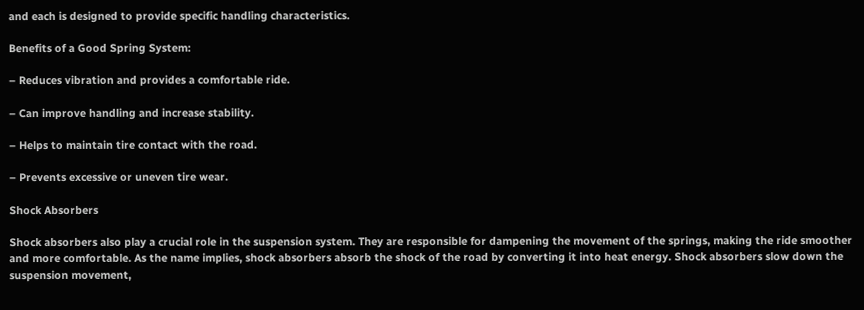and each is designed to provide specific handling characteristics.

Benefits of a Good Spring System:

– Reduces vibration and provides a comfortable ride.

– Can improve handling and increase stability.

– Helps to maintain tire contact with the road.

– Prevents excessive or uneven tire wear.

Shock Absorbers

Shock absorbers also play a crucial role in the suspension system. They are responsible for dampening the movement of the springs, making the ride smoother and more comfortable. As the name implies, shock absorbers absorb the shock of the road by converting it into heat energy. Shock absorbers slow down the suspension movement,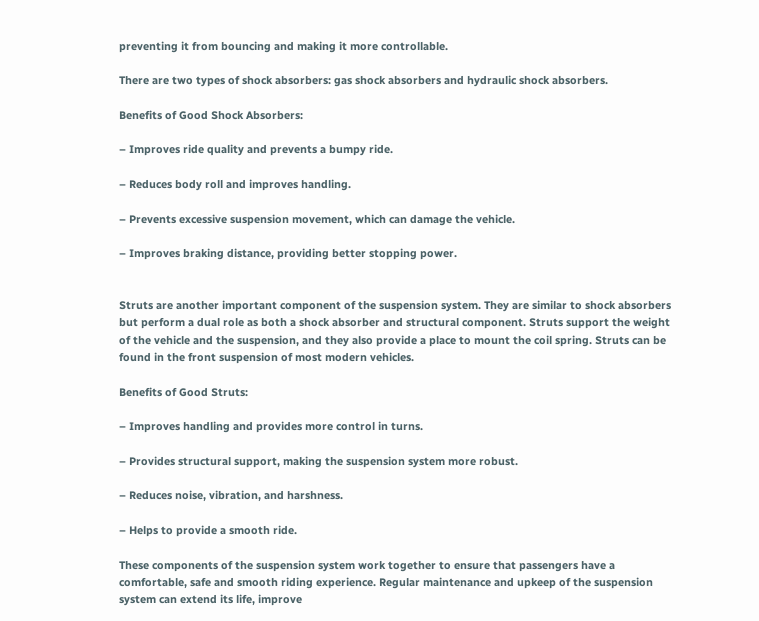preventing it from bouncing and making it more controllable.

There are two types of shock absorbers: gas shock absorbers and hydraulic shock absorbers.

Benefits of Good Shock Absorbers:

– Improves ride quality and prevents a bumpy ride.

– Reduces body roll and improves handling.

– Prevents excessive suspension movement, which can damage the vehicle.

– Improves braking distance, providing better stopping power.


Struts are another important component of the suspension system. They are similar to shock absorbers but perform a dual role as both a shock absorber and structural component. Struts support the weight of the vehicle and the suspension, and they also provide a place to mount the coil spring. Struts can be found in the front suspension of most modern vehicles.

Benefits of Good Struts:

– Improves handling and provides more control in turns.

– Provides structural support, making the suspension system more robust.

– Reduces noise, vibration, and harshness.

– Helps to provide a smooth ride.

These components of the suspension system work together to ensure that passengers have a comfortable, safe and smooth riding experience. Regular maintenance and upkeep of the suspension system can extend its life, improve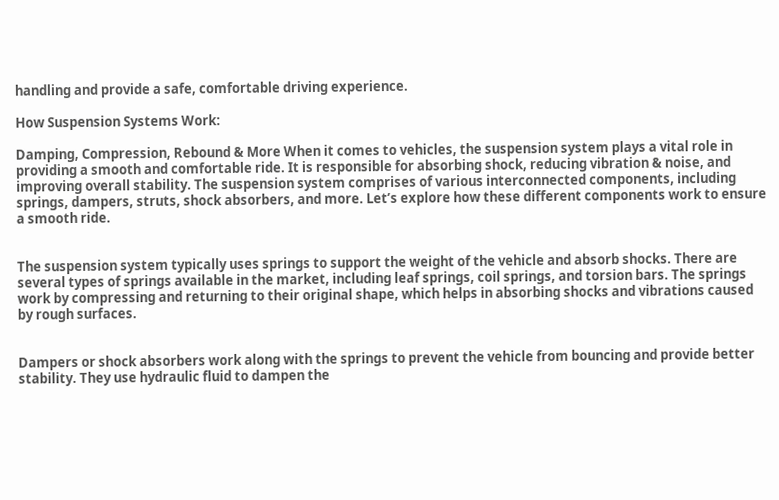handling and provide a safe, comfortable driving experience.

How Suspension Systems Work:

Damping, Compression, Rebound & More When it comes to vehicles, the suspension system plays a vital role in providing a smooth and comfortable ride. It is responsible for absorbing shock, reducing vibration & noise, and improving overall stability. The suspension system comprises of various interconnected components, including springs, dampers, struts, shock absorbers, and more. Let’s explore how these different components work to ensure a smooth ride.


The suspension system typically uses springs to support the weight of the vehicle and absorb shocks. There are several types of springs available in the market, including leaf springs, coil springs, and torsion bars. The springs work by compressing and returning to their original shape, which helps in absorbing shocks and vibrations caused by rough surfaces.


Dampers or shock absorbers work along with the springs to prevent the vehicle from bouncing and provide better stability. They use hydraulic fluid to dampen the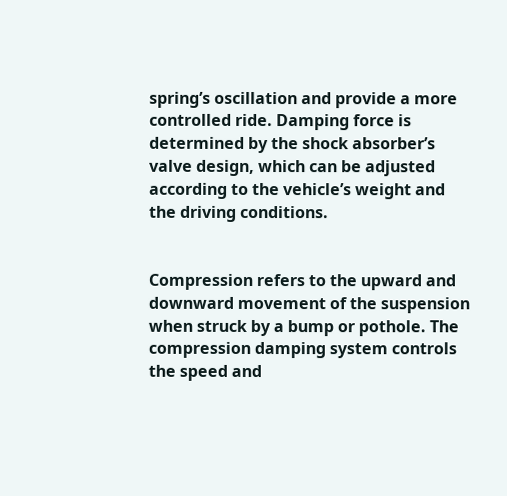spring’s oscillation and provide a more controlled ride. Damping force is determined by the shock absorber’s valve design, which can be adjusted according to the vehicle’s weight and the driving conditions.


Compression refers to the upward and downward movement of the suspension when struck by a bump or pothole. The compression damping system controls the speed and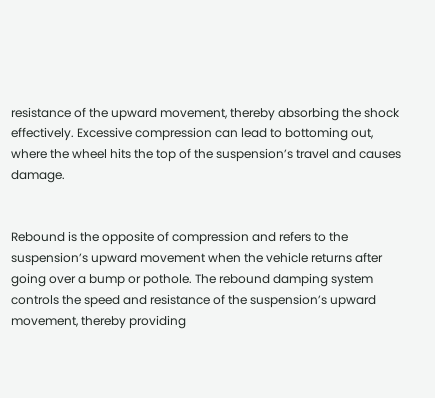resistance of the upward movement, thereby absorbing the shock effectively. Excessive compression can lead to bottoming out, where the wheel hits the top of the suspension’s travel and causes damage.


Rebound is the opposite of compression and refers to the suspension’s upward movement when the vehicle returns after going over a bump or pothole. The rebound damping system controls the speed and resistance of the suspension’s upward movement, thereby providing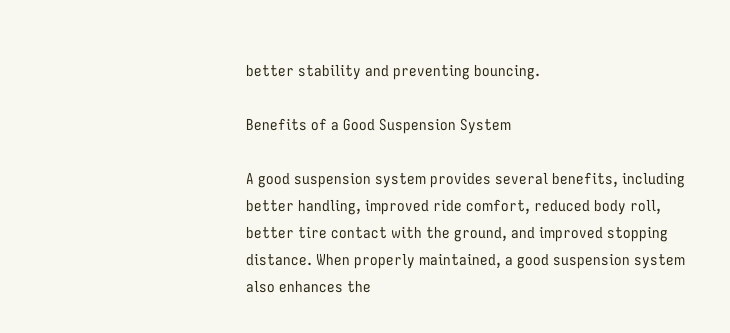better stability and preventing bouncing.

Benefits of a Good Suspension System

A good suspension system provides several benefits, including better handling, improved ride comfort, reduced body roll, better tire contact with the ground, and improved stopping distance. When properly maintained, a good suspension system also enhances the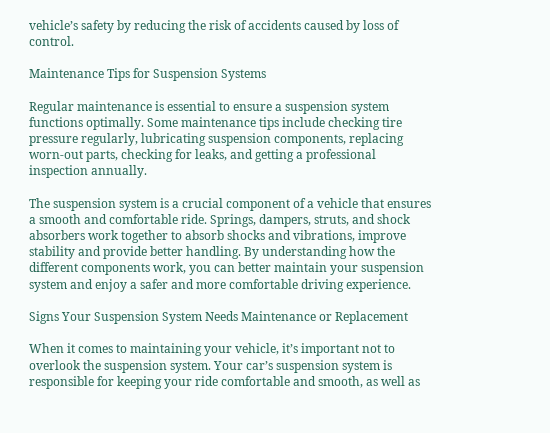vehicle’s safety by reducing the risk of accidents caused by loss of control.

Maintenance Tips for Suspension Systems

Regular maintenance is essential to ensure a suspension system functions optimally. Some maintenance tips include checking tire pressure regularly, lubricating suspension components, replacing worn-out parts, checking for leaks, and getting a professional inspection annually.

The suspension system is a crucial component of a vehicle that ensures a smooth and comfortable ride. Springs, dampers, struts, and shock absorbers work together to absorb shocks and vibrations, improve stability and provide better handling. By understanding how the different components work, you can better maintain your suspension system and enjoy a safer and more comfortable driving experience.

Signs Your Suspension System Needs Maintenance or Replacement

When it comes to maintaining your vehicle, it’s important not to overlook the suspension system. Your car’s suspension system is responsible for keeping your ride comfortable and smooth, as well as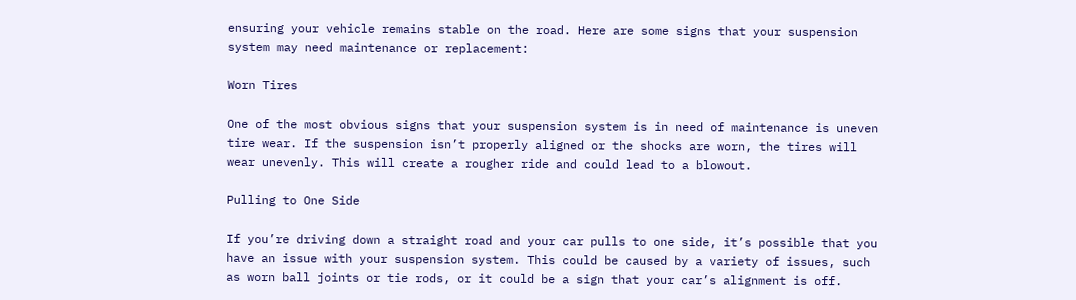ensuring your vehicle remains stable on the road. Here are some signs that your suspension system may need maintenance or replacement:

Worn Tires

One of the most obvious signs that your suspension system is in need of maintenance is uneven tire wear. If the suspension isn’t properly aligned or the shocks are worn, the tires will wear unevenly. This will create a rougher ride and could lead to a blowout.

Pulling to One Side

If you’re driving down a straight road and your car pulls to one side, it’s possible that you have an issue with your suspension system. This could be caused by a variety of issues, such as worn ball joints or tie rods, or it could be a sign that your car’s alignment is off.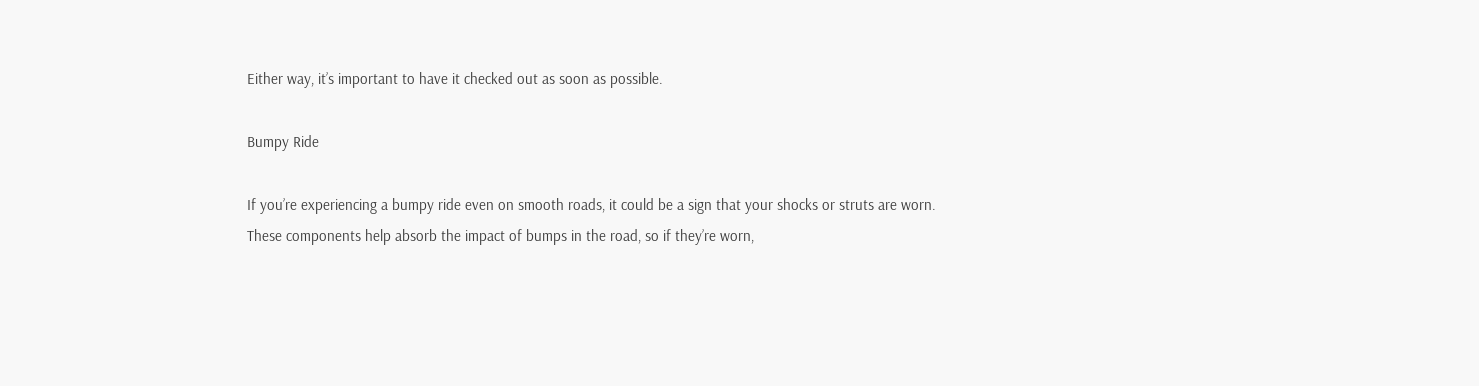Either way, it’s important to have it checked out as soon as possible.

Bumpy Ride

If you’re experiencing a bumpy ride even on smooth roads, it could be a sign that your shocks or struts are worn. These components help absorb the impact of bumps in the road, so if they’re worn,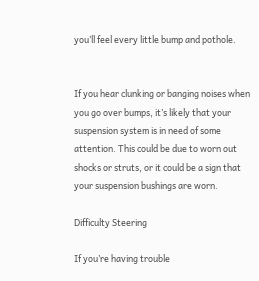you’ll feel every little bump and pothole.


If you hear clunking or banging noises when you go over bumps, it’s likely that your suspension system is in need of some attention. This could be due to worn out shocks or struts, or it could be a sign that your suspension bushings are worn.

Difficulty Steering

If you’re having trouble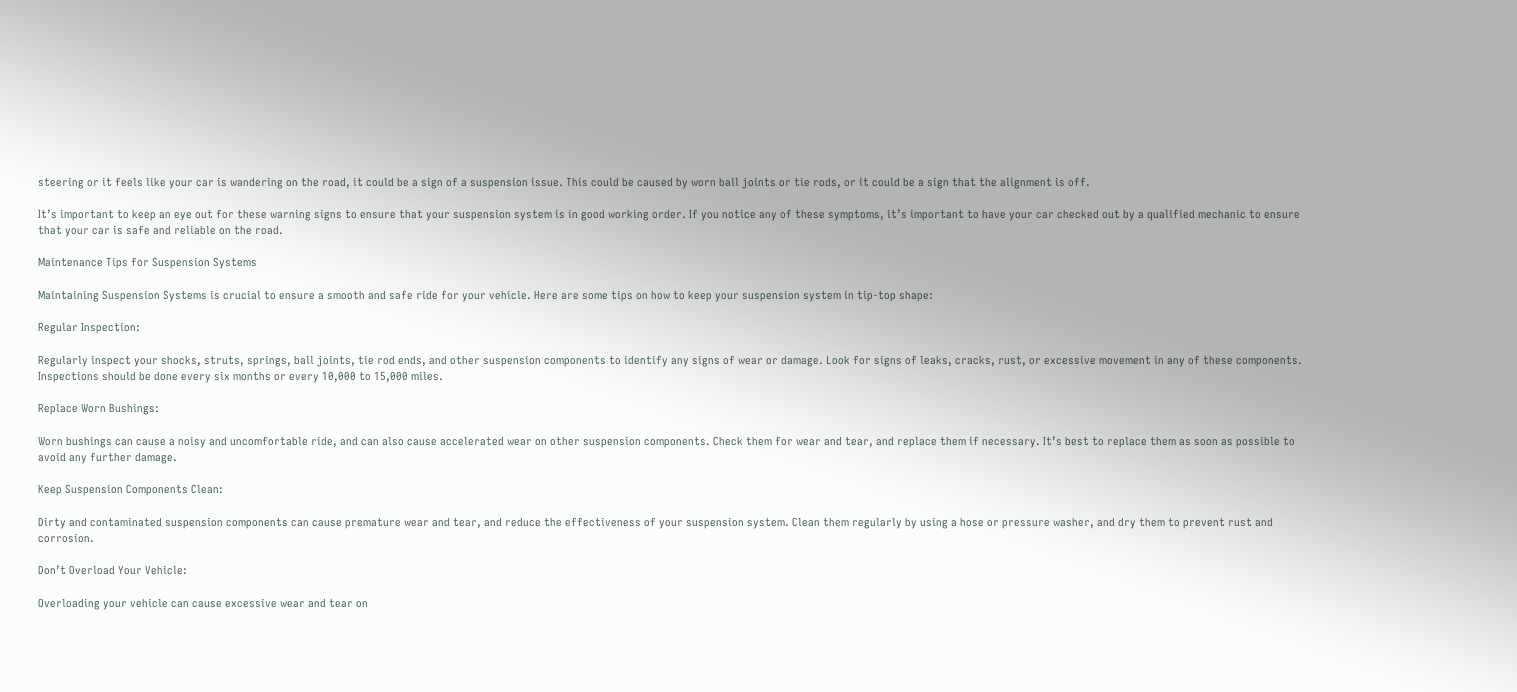steering or it feels like your car is wandering on the road, it could be a sign of a suspension issue. This could be caused by worn ball joints or tie rods, or it could be a sign that the alignment is off.

It’s important to keep an eye out for these warning signs to ensure that your suspension system is in good working order. If you notice any of these symptoms, it’s important to have your car checked out by a qualified mechanic to ensure that your car is safe and reliable on the road.

Maintenance Tips for Suspension Systems

Maintaining Suspension Systems is crucial to ensure a smooth and safe ride for your vehicle. Here are some tips on how to keep your suspension system in tip-top shape:

Regular Inspection:

Regularly inspect your shocks, struts, springs, ball joints, tie rod ends, and other suspension components to identify any signs of wear or damage. Look for signs of leaks, cracks, rust, or excessive movement in any of these components. Inspections should be done every six months or every 10,000 to 15,000 miles.

Replace Worn Bushings:

Worn bushings can cause a noisy and uncomfortable ride, and can also cause accelerated wear on other suspension components. Check them for wear and tear, and replace them if necessary. It’s best to replace them as soon as possible to avoid any further damage.

Keep Suspension Components Clean:

Dirty and contaminated suspension components can cause premature wear and tear, and reduce the effectiveness of your suspension system. Clean them regularly by using a hose or pressure washer, and dry them to prevent rust and corrosion.

Don’t Overload Your Vehicle:

Overloading your vehicle can cause excessive wear and tear on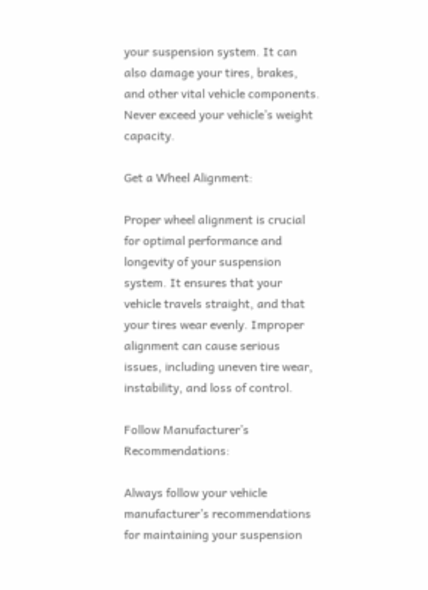your suspension system. It can also damage your tires, brakes, and other vital vehicle components. Never exceed your vehicle’s weight capacity.

Get a Wheel Alignment:

Proper wheel alignment is crucial for optimal performance and longevity of your suspension system. It ensures that your vehicle travels straight, and that your tires wear evenly. Improper alignment can cause serious issues, including uneven tire wear, instability, and loss of control.

Follow Manufacturer’s Recommendations:

Always follow your vehicle manufacturer’s recommendations for maintaining your suspension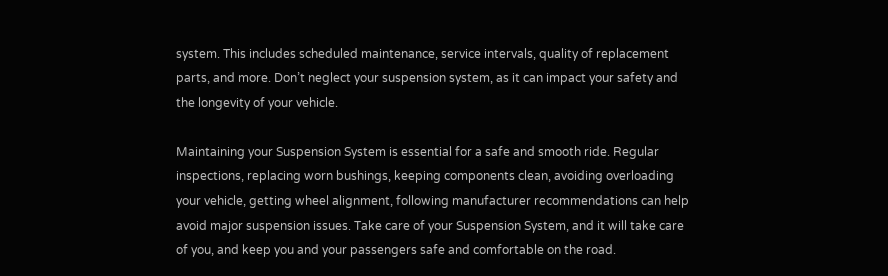system. This includes scheduled maintenance, service intervals, quality of replacement parts, and more. Don’t neglect your suspension system, as it can impact your safety and the longevity of your vehicle.

Maintaining your Suspension System is essential for a safe and smooth ride. Regular inspections, replacing worn bushings, keeping components clean, avoiding overloading your vehicle, getting wheel alignment, following manufacturer recommendations can help avoid major suspension issues. Take care of your Suspension System, and it will take care of you, and keep you and your passengers safe and comfortable on the road.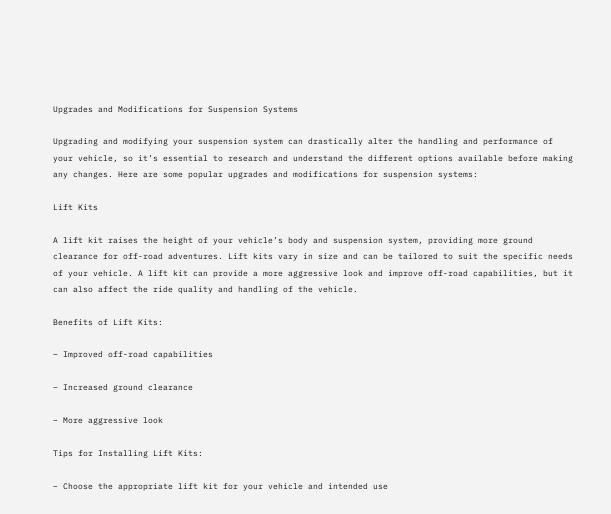Upgrades and Modifications for Suspension Systems

Upgrading and modifying your suspension system can drastically alter the handling and performance of your vehicle, so it’s essential to research and understand the different options available before making any changes. Here are some popular upgrades and modifications for suspension systems:

Lift Kits

A lift kit raises the height of your vehicle’s body and suspension system, providing more ground clearance for off-road adventures. Lift kits vary in size and can be tailored to suit the specific needs of your vehicle. A lift kit can provide a more aggressive look and improve off-road capabilities, but it can also affect the ride quality and handling of the vehicle.

Benefits of Lift Kits:

– Improved off-road capabilities

– Increased ground clearance

– More aggressive look

Tips for Installing Lift Kits:

– Choose the appropriate lift kit for your vehicle and intended use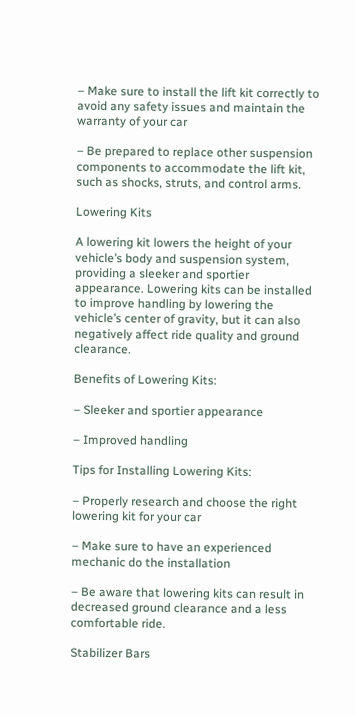– Make sure to install the lift kit correctly to avoid any safety issues and maintain the warranty of your car

– Be prepared to replace other suspension components to accommodate the lift kit, such as shocks, struts, and control arms.

Lowering Kits

A lowering kit lowers the height of your vehicle’s body and suspension system, providing a sleeker and sportier appearance. Lowering kits can be installed to improve handling by lowering the vehicle’s center of gravity, but it can also negatively affect ride quality and ground clearance.

Benefits of Lowering Kits:

– Sleeker and sportier appearance

– Improved handling

Tips for Installing Lowering Kits:

– Properly research and choose the right lowering kit for your car

– Make sure to have an experienced mechanic do the installation

– Be aware that lowering kits can result in decreased ground clearance and a less comfortable ride.

Stabilizer Bars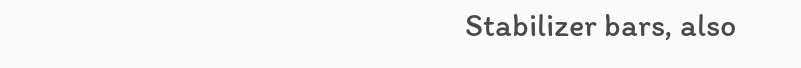Stabilizer bars, also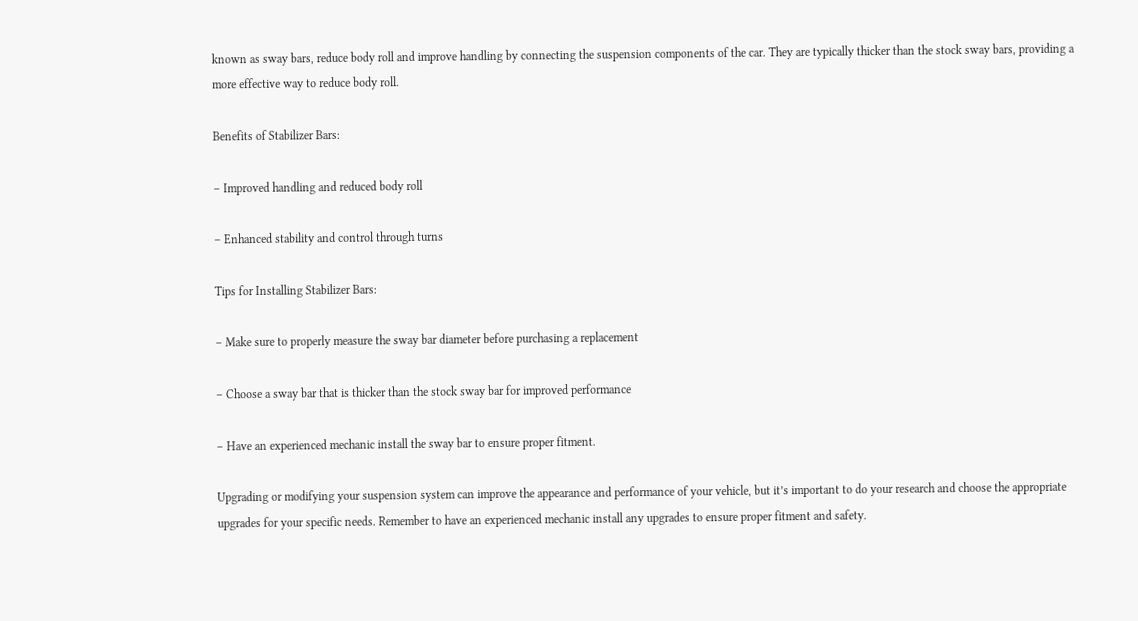known as sway bars, reduce body roll and improve handling by connecting the suspension components of the car. They are typically thicker than the stock sway bars, providing a more effective way to reduce body roll.

Benefits of Stabilizer Bars:

– Improved handling and reduced body roll

– Enhanced stability and control through turns

Tips for Installing Stabilizer Bars:

– Make sure to properly measure the sway bar diameter before purchasing a replacement

– Choose a sway bar that is thicker than the stock sway bar for improved performance

– Have an experienced mechanic install the sway bar to ensure proper fitment.

Upgrading or modifying your suspension system can improve the appearance and performance of your vehicle, but it’s important to do your research and choose the appropriate upgrades for your specific needs. Remember to have an experienced mechanic install any upgrades to ensure proper fitment and safety.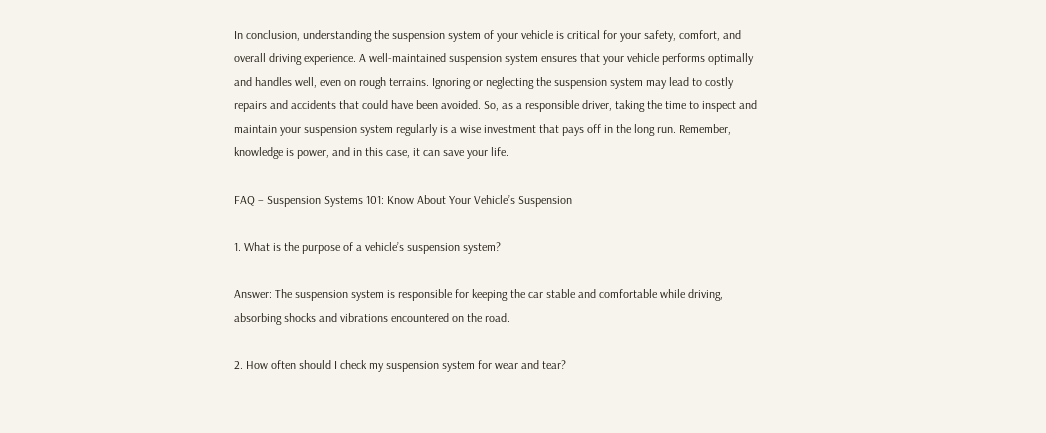In conclusion, understanding the suspension system of your vehicle is critical for your safety, comfort, and overall driving experience. A well-maintained suspension system ensures that your vehicle performs optimally and handles well, even on rough terrains. Ignoring or neglecting the suspension system may lead to costly repairs and accidents that could have been avoided. So, as a responsible driver, taking the time to inspect and maintain your suspension system regularly is a wise investment that pays off in the long run. Remember, knowledge is power, and in this case, it can save your life.

FAQ – Suspension Systems 101: Know About Your Vehicle’s Suspension

1. What is the purpose of a vehicle’s suspension system?

Answer: The suspension system is responsible for keeping the car stable and comfortable while driving, absorbing shocks and vibrations encountered on the road.

2. How often should I check my suspension system for wear and tear?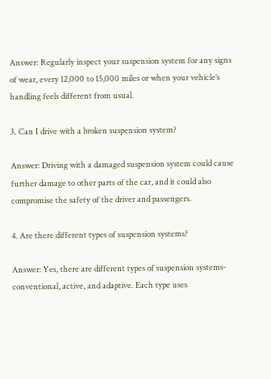Answer: Regularly inspect your suspension system for any signs of wear, every 12,000 to 15,000 miles or when your vehicle’s handling feels different from usual.

3. Can I drive with a broken suspension system?

Answer: Driving with a damaged suspension system could cause further damage to other parts of the car, and it could also compromise the safety of the driver and passengers.

4. Are there different types of suspension systems?

Answer: Yes, there are different types of suspension systems- conventional, active, and adaptive. Each type uses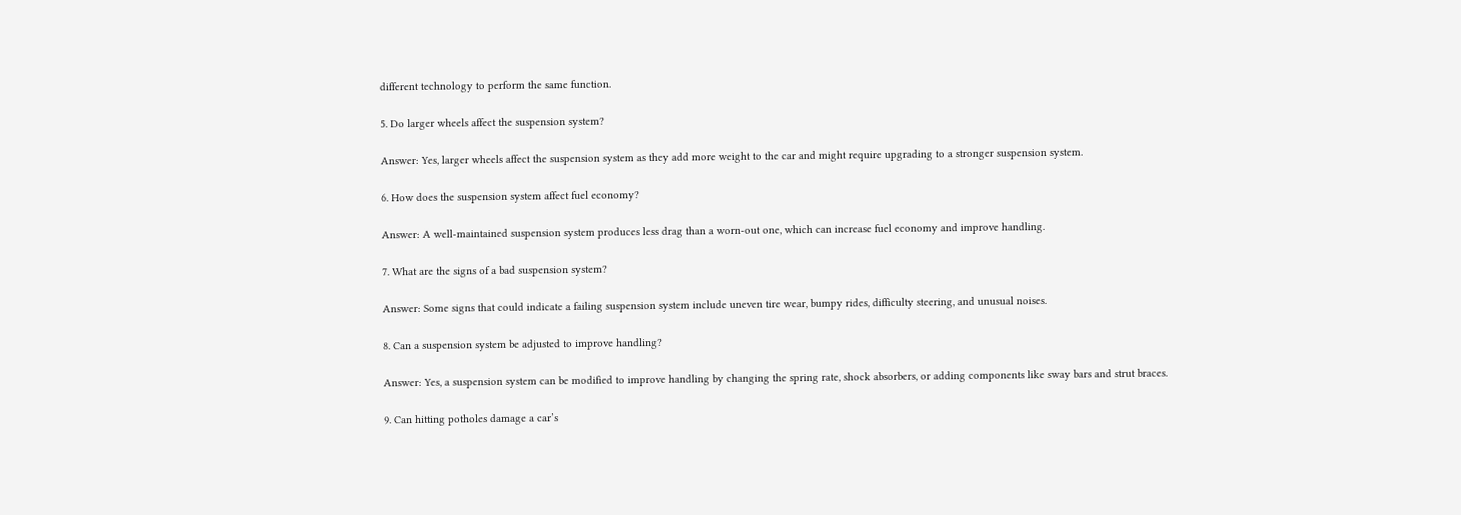different technology to perform the same function.

5. Do larger wheels affect the suspension system?

Answer: Yes, larger wheels affect the suspension system as they add more weight to the car and might require upgrading to a stronger suspension system.

6. How does the suspension system affect fuel economy?

Answer: A well-maintained suspension system produces less drag than a worn-out one, which can increase fuel economy and improve handling.

7. What are the signs of a bad suspension system?

Answer: Some signs that could indicate a failing suspension system include uneven tire wear, bumpy rides, difficulty steering, and unusual noises.

8. Can a suspension system be adjusted to improve handling?

Answer: Yes, a suspension system can be modified to improve handling by changing the spring rate, shock absorbers, or adding components like sway bars and strut braces.

9. Can hitting potholes damage a car’s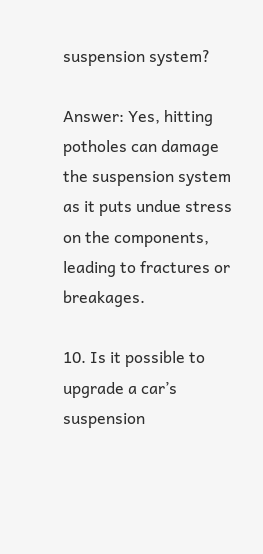suspension system?

Answer: Yes, hitting potholes can damage the suspension system as it puts undue stress on the components, leading to fractures or breakages.

10. Is it possible to upgrade a car’s suspension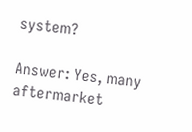system?

Answer: Yes, many aftermarket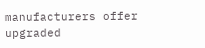manufacturers offer upgraded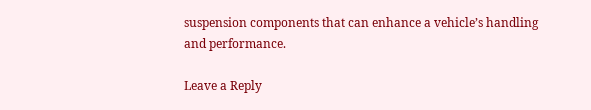suspension components that can enhance a vehicle’s handling and performance.

Leave a Reply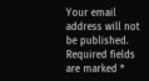Your email address will not be published. Required fields are marked *